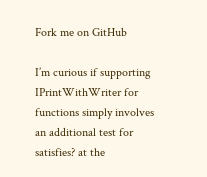Fork me on GitHub

I’m curious if supporting IPrintWithWriter for functions simply involves an additional test for satisfies? at the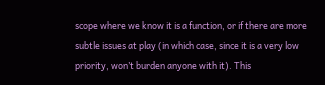scope where we know it is a function, or if there are more subtle issues at play (in which case, since it is a very low priority, won’t burden anyone with it). This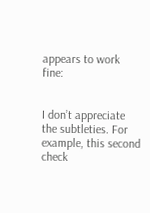appears to work fine:


I don’t appreciate the subtleties. For example, this second check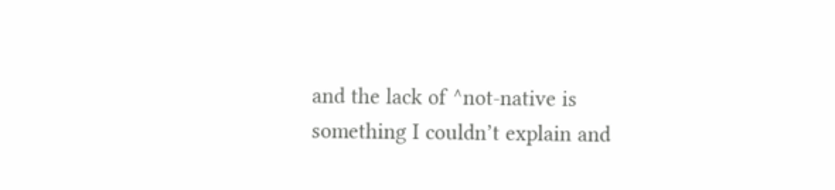and the lack of ^not-native is something I couldn’t explain and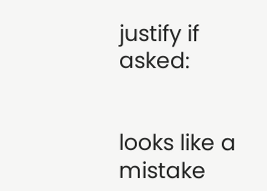justify if asked:


looks like a mistake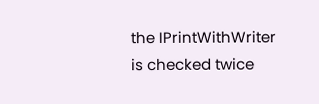the IPrintWithWriter is checked twice